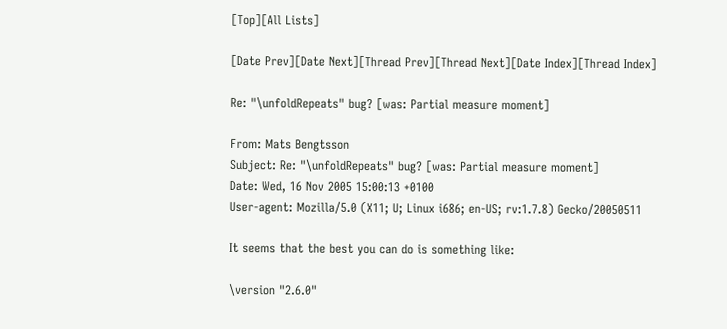[Top][All Lists]

[Date Prev][Date Next][Thread Prev][Thread Next][Date Index][Thread Index]

Re: "\unfoldRepeats" bug? [was: Partial measure moment]

From: Mats Bengtsson
Subject: Re: "\unfoldRepeats" bug? [was: Partial measure moment]
Date: Wed, 16 Nov 2005 15:00:13 +0100
User-agent: Mozilla/5.0 (X11; U; Linux i686; en-US; rv:1.7.8) Gecko/20050511

It seems that the best you can do is something like:

\version "2.6.0"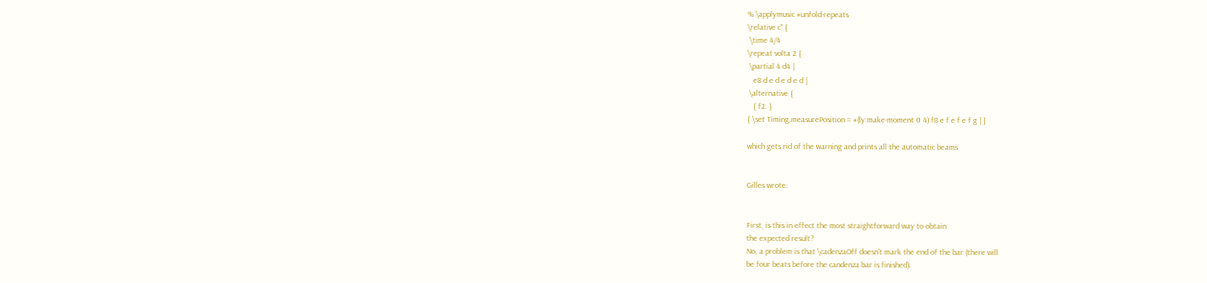% \applymusic #unfold-repeats
\relative c'' {
 \time 4/4
\repeat volta 2 {
 \partial 4 d4 |
   e8 d e d e d e d |
 \alternative {
   { f2. }
{ \set Timing.measurePosition = #(ly:make-moment 0 4) f8 e f e f e f g | }

which gets rid of the warning and prints all the automatic beams


Gilles wrote:


First, is this in effect the most straightforward way to obtain
the expected result?
No, a problem is that \cadenzaOff doesn't mark the end of the bar (there will
be four beats before the candenza bar is finished).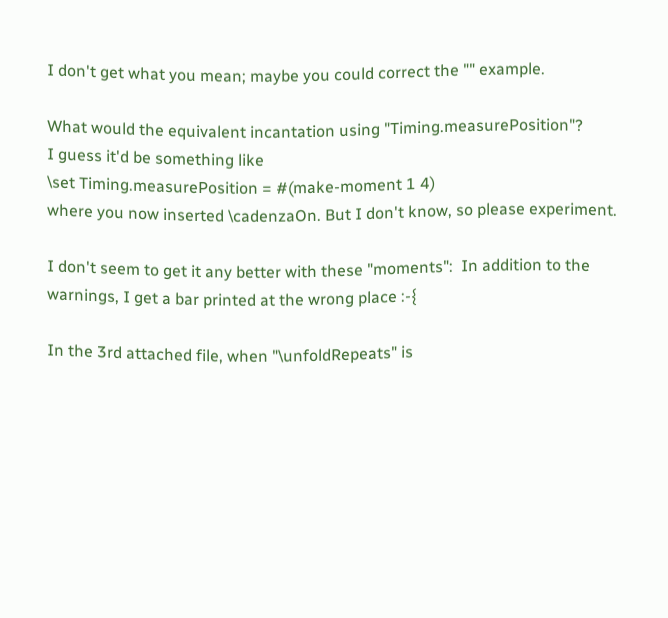I don't get what you mean; maybe you could correct the "" example.

What would the equivalent incantation using "Timing.measurePosition"?
I guess it'd be something like
\set Timing.measurePosition = #(make-moment 1 4)
where you now inserted \cadenzaOn. But I don't know, so please experiment.

I don't seem to get it any better with these "moments":  In addition to the
warnings, I get a bar printed at the wrong place :-{

In the 3rd attached file, when "\unfoldRepeats" is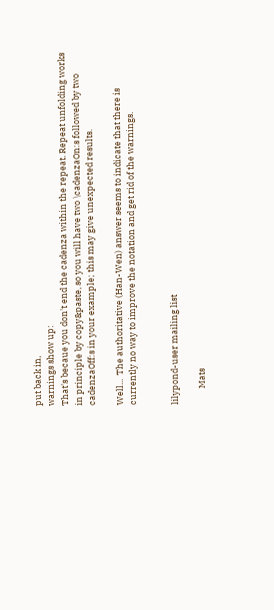put back in,
warnings show up:
That's becaue you don't end the cadenza within the repeat. Repeat unfolding works
in principle by copy&paste, so you will have two \cadenzaOn:s followed by two
cadenzaOff:s in your example; this may give unexpected results.

Well...  The authoritative (Han-Wen) answer seems to indicate that there is
currently no way to improve the notation and get rid of the warnings.


lilypond-user mailing list

        Mats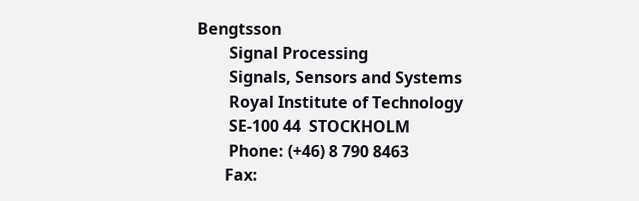Bengtsson
        Signal Processing
        Signals, Sensors and Systems
        Royal Institute of Technology
        SE-100 44  STOCKHOLM
        Phone: (+46) 8 790 8463
       Fax: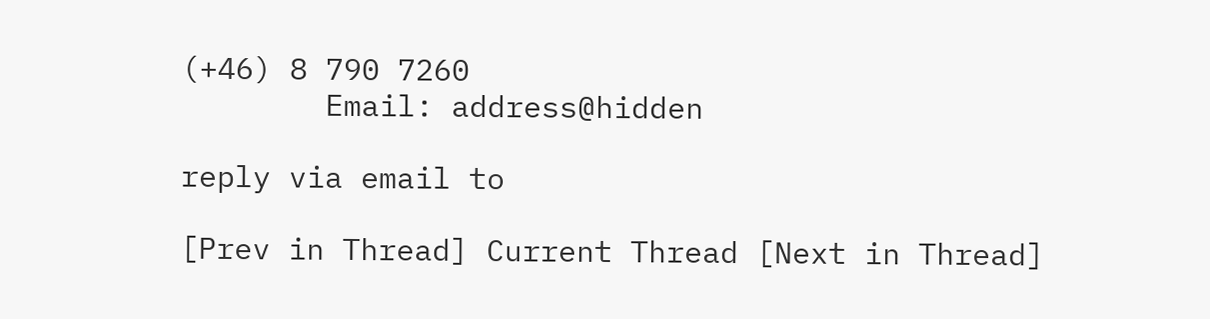(+46) 8 790 7260
        Email: address@hidden

reply via email to

[Prev in Thread] Current Thread [Next in Thread]